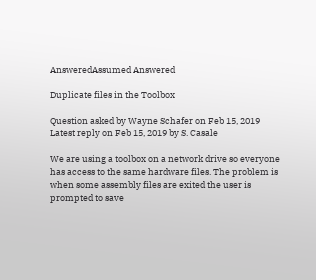AnsweredAssumed Answered

Duplicate files in the Toolbox

Question asked by Wayne Schafer on Feb 15, 2019
Latest reply on Feb 15, 2019 by S. Casale

We are using a toolbox on a network drive so everyone has access to the same hardware files. The problem is when some assembly files are exited the user is prompted to save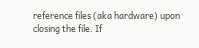reference files (aka hardware) upon closing the file. If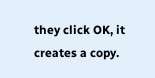they click OK, it creates a copy.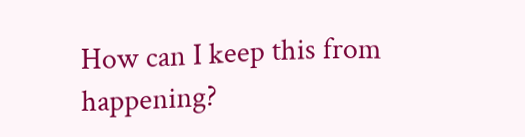How can I keep this from happening?